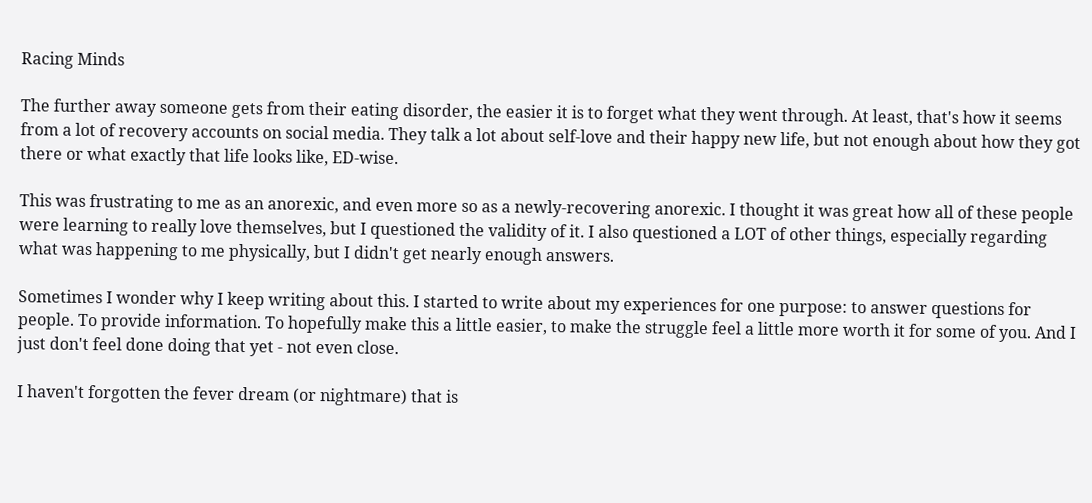Racing Minds

The further away someone gets from their eating disorder, the easier it is to forget what they went through. At least, that's how it seems from a lot of recovery accounts on social media. They talk a lot about self-love and their happy new life, but not enough about how they got there or what exactly that life looks like, ED-wise.

This was frustrating to me as an anorexic, and even more so as a newly-recovering anorexic. I thought it was great how all of these people were learning to really love themselves, but I questioned the validity of it. I also questioned a LOT of other things, especially regarding what was happening to me physically, but I didn't get nearly enough answers.

Sometimes I wonder why I keep writing about this. I started to write about my experiences for one purpose: to answer questions for people. To provide information. To hopefully make this a little easier, to make the struggle feel a little more worth it for some of you. And I just don't feel done doing that yet - not even close.

I haven't forgotten the fever dream (or nightmare) that is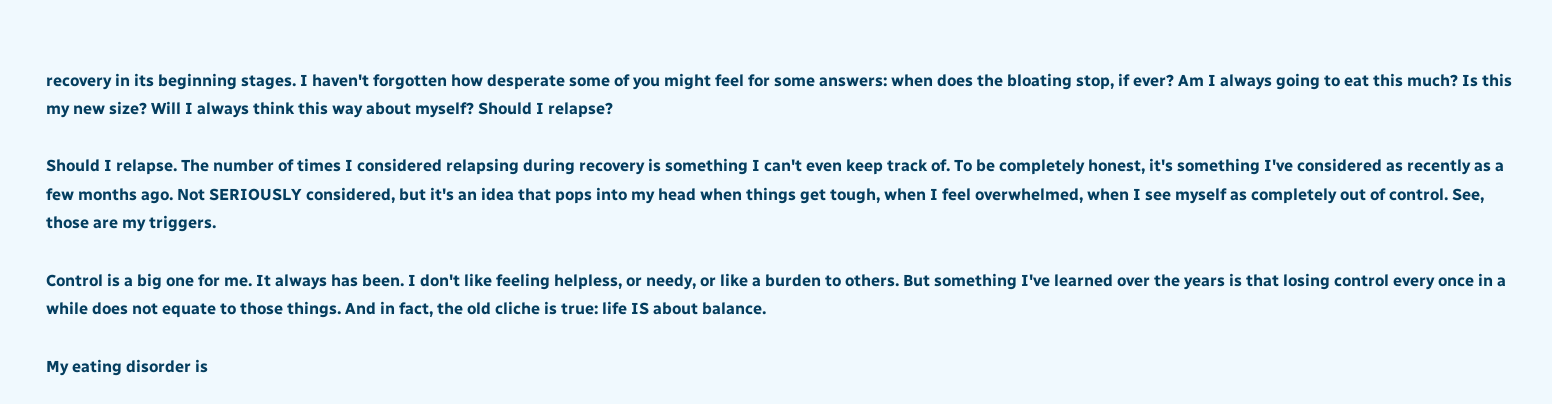recovery in its beginning stages. I haven't forgotten how desperate some of you might feel for some answers: when does the bloating stop, if ever? Am I always going to eat this much? Is this my new size? Will I always think this way about myself? Should I relapse?

Should I relapse. The number of times I considered relapsing during recovery is something I can't even keep track of. To be completely honest, it's something I've considered as recently as a few months ago. Not SERIOUSLY considered, but it's an idea that pops into my head when things get tough, when I feel overwhelmed, when I see myself as completely out of control. See, those are my triggers.

Control is a big one for me. It always has been. I don't like feeling helpless, or needy, or like a burden to others. But something I've learned over the years is that losing control every once in a while does not equate to those things. And in fact, the old cliche is true: life IS about balance.

My eating disorder is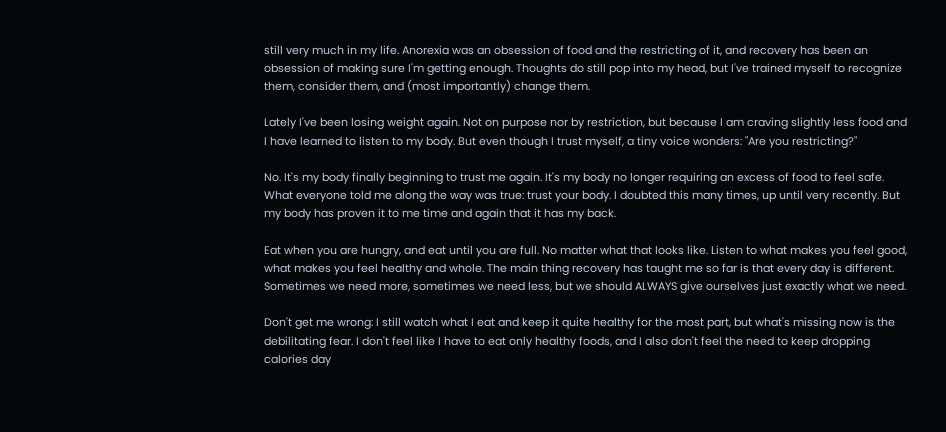still very much in my life. Anorexia was an obsession of food and the restricting of it, and recovery has been an obsession of making sure I'm getting enough. Thoughts do still pop into my head, but I've trained myself to recognize them, consider them, and (most importantly) change them.

Lately I've been losing weight again. Not on purpose nor by restriction, but because I am craving slightly less food and I have learned to listen to my body. But even though I trust myself, a tiny voice wonders: "Are you restricting?"

No. It's my body finally beginning to trust me again. It's my body no longer requiring an excess of food to feel safe. What everyone told me along the way was true: trust your body. I doubted this many times, up until very recently. But my body has proven it to me time and again that it has my back.

Eat when you are hungry, and eat until you are full. No matter what that looks like. Listen to what makes you feel good, what makes you feel healthy and whole. The main thing recovery has taught me so far is that every day is different. Sometimes we need more, sometimes we need less, but we should ALWAYS give ourselves just exactly what we need.

Don't get me wrong: I still watch what I eat and keep it quite healthy for the most part, but what's missing now is the debilitating fear. I don't feel like I have to eat only healthy foods, and I also don't feel the need to keep dropping calories day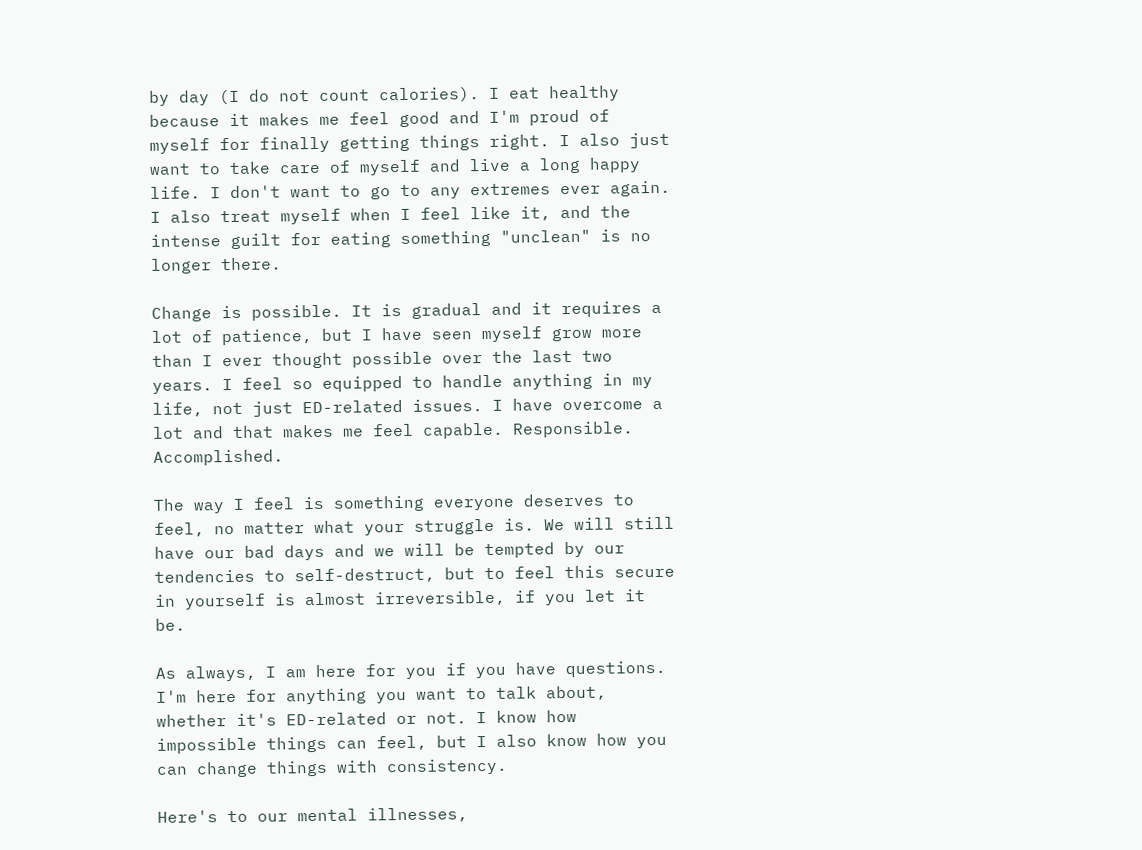by day (I do not count calories). I eat healthy because it makes me feel good and I'm proud of myself for finally getting things right. I also just want to take care of myself and live a long happy life. I don't want to go to any extremes ever again. I also treat myself when I feel like it, and the intense guilt for eating something "unclean" is no longer there.

Change is possible. It is gradual and it requires a lot of patience, but I have seen myself grow more than I ever thought possible over the last two years. I feel so equipped to handle anything in my life, not just ED-related issues. I have overcome a lot and that makes me feel capable. Responsible. Accomplished.

The way I feel is something everyone deserves to feel, no matter what your struggle is. We will still have our bad days and we will be tempted by our tendencies to self-destruct, but to feel this secure in yourself is almost irreversible, if you let it be.

As always, I am here for you if you have questions. I'm here for anything you want to talk about, whether it's ED-related or not. I know how impossible things can feel, but I also know how you can change things with consistency.

Here's to our mental illnesses,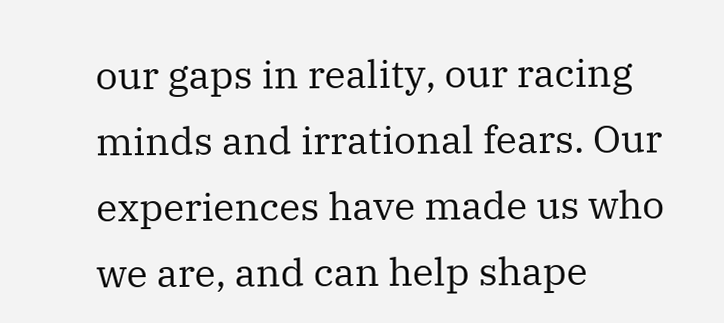our gaps in reality, our racing minds and irrational fears. Our experiences have made us who we are, and can help shape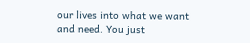our lives into what we want and need. You just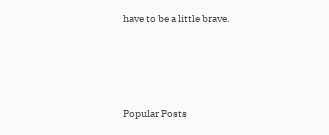have to be a little brave.




Popular Posts